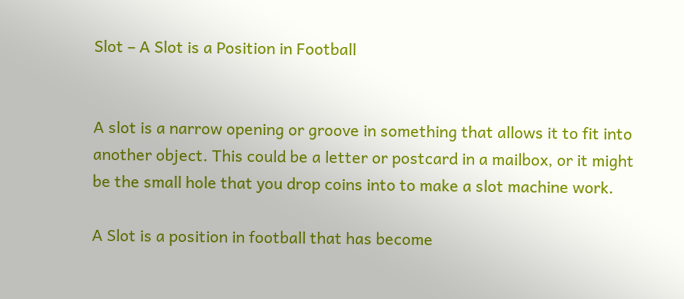Slot – A Slot is a Position in Football


A slot is a narrow opening or groove in something that allows it to fit into another object. This could be a letter or postcard in a mailbox, or it might be the small hole that you drop coins into to make a slot machine work.

A Slot is a position in football that has become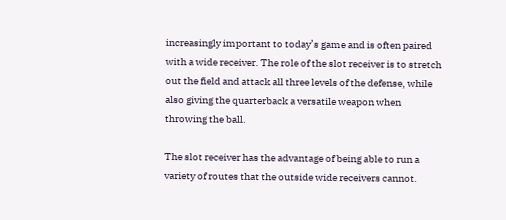increasingly important to today’s game and is often paired with a wide receiver. The role of the slot receiver is to stretch out the field and attack all three levels of the defense, while also giving the quarterback a versatile weapon when throwing the ball.

The slot receiver has the advantage of being able to run a variety of routes that the outside wide receivers cannot.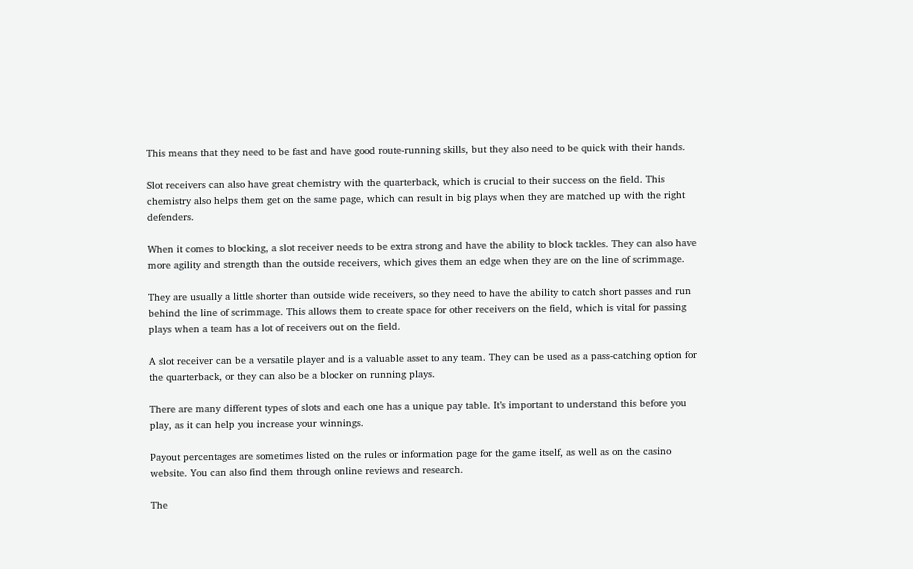This means that they need to be fast and have good route-running skills, but they also need to be quick with their hands.

Slot receivers can also have great chemistry with the quarterback, which is crucial to their success on the field. This chemistry also helps them get on the same page, which can result in big plays when they are matched up with the right defenders.

When it comes to blocking, a slot receiver needs to be extra strong and have the ability to block tackles. They can also have more agility and strength than the outside receivers, which gives them an edge when they are on the line of scrimmage.

They are usually a little shorter than outside wide receivers, so they need to have the ability to catch short passes and run behind the line of scrimmage. This allows them to create space for other receivers on the field, which is vital for passing plays when a team has a lot of receivers out on the field.

A slot receiver can be a versatile player and is a valuable asset to any team. They can be used as a pass-catching option for the quarterback, or they can also be a blocker on running plays.

There are many different types of slots and each one has a unique pay table. It’s important to understand this before you play, as it can help you increase your winnings.

Payout percentages are sometimes listed on the rules or information page for the game itself, as well as on the casino website. You can also find them through online reviews and research.

The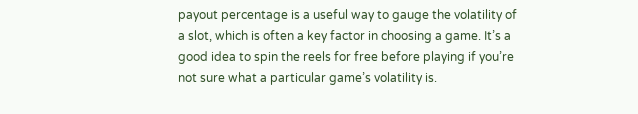payout percentage is a useful way to gauge the volatility of a slot, which is often a key factor in choosing a game. It’s a good idea to spin the reels for free before playing if you’re not sure what a particular game’s volatility is.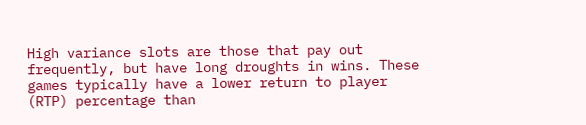High variance slots are those that pay out frequently, but have long droughts in wins. These games typically have a lower return to player (RTP) percentage than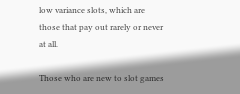low variance slots, which are those that pay out rarely or never at all.

Those who are new to slot games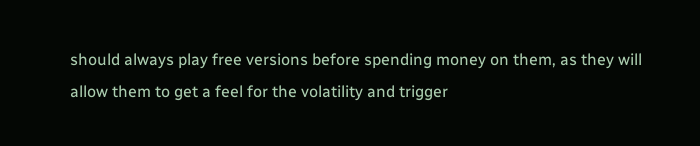should always play free versions before spending money on them, as they will allow them to get a feel for the volatility and trigger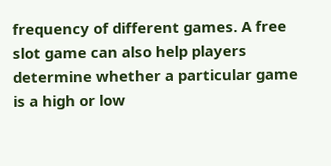frequency of different games. A free slot game can also help players determine whether a particular game is a high or low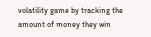volatility game by tracking the amount of money they win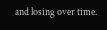and losing over time.